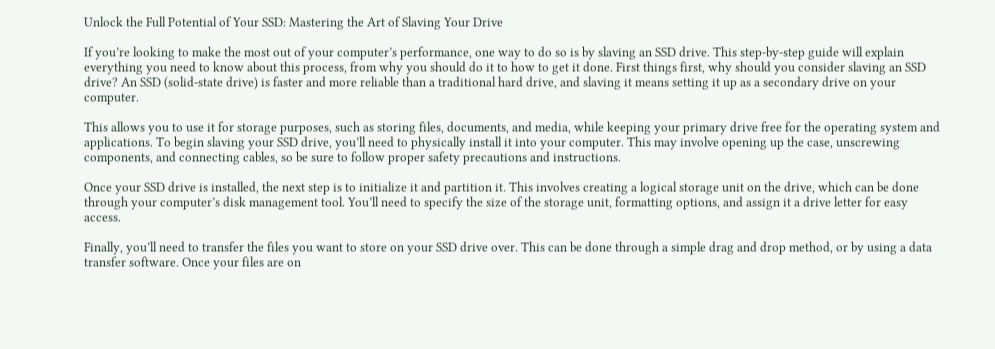Unlock the Full Potential of Your SSD: Mastering the Art of Slaving Your Drive

If you’re looking to make the most out of your computer’s performance, one way to do so is by slaving an SSD drive. This step-by-step guide will explain everything you need to know about this process, from why you should do it to how to get it done. First things first, why should you consider slaving an SSD drive? An SSD (solid-state drive) is faster and more reliable than a traditional hard drive, and slaving it means setting it up as a secondary drive on your computer.

This allows you to use it for storage purposes, such as storing files, documents, and media, while keeping your primary drive free for the operating system and applications. To begin slaving your SSD drive, you’ll need to physically install it into your computer. This may involve opening up the case, unscrewing components, and connecting cables, so be sure to follow proper safety precautions and instructions.

Once your SSD drive is installed, the next step is to initialize it and partition it. This involves creating a logical storage unit on the drive, which can be done through your computer’s disk management tool. You’ll need to specify the size of the storage unit, formatting options, and assign it a drive letter for easy access.

Finally, you’ll need to transfer the files you want to store on your SSD drive over. This can be done through a simple drag and drop method, or by using a data transfer software. Once your files are on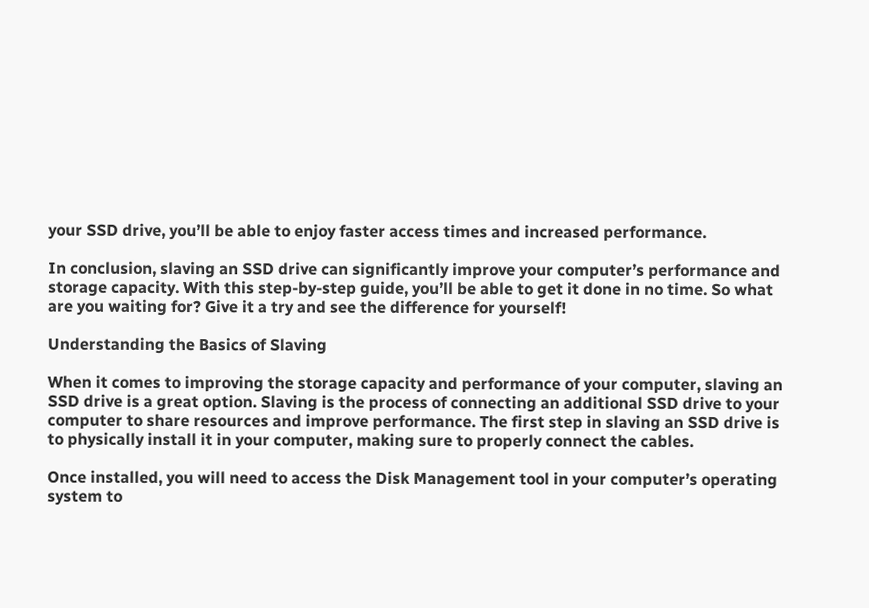your SSD drive, you’ll be able to enjoy faster access times and increased performance.

In conclusion, slaving an SSD drive can significantly improve your computer’s performance and storage capacity. With this step-by-step guide, you’ll be able to get it done in no time. So what are you waiting for? Give it a try and see the difference for yourself!

Understanding the Basics of Slaving

When it comes to improving the storage capacity and performance of your computer, slaving an SSD drive is a great option. Slaving is the process of connecting an additional SSD drive to your computer to share resources and improve performance. The first step in slaving an SSD drive is to physically install it in your computer, making sure to properly connect the cables.

Once installed, you will need to access the Disk Management tool in your computer’s operating system to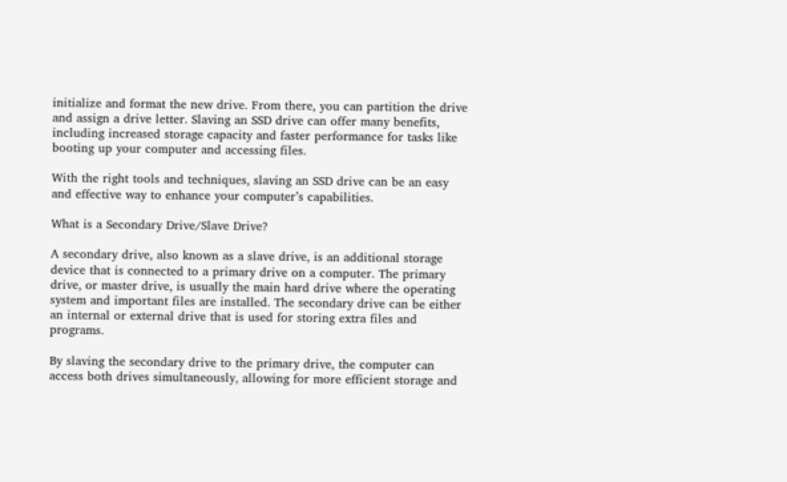initialize and format the new drive. From there, you can partition the drive and assign a drive letter. Slaving an SSD drive can offer many benefits, including increased storage capacity and faster performance for tasks like booting up your computer and accessing files.

With the right tools and techniques, slaving an SSD drive can be an easy and effective way to enhance your computer’s capabilities.

What is a Secondary Drive/Slave Drive?

A secondary drive, also known as a slave drive, is an additional storage device that is connected to a primary drive on a computer. The primary drive, or master drive, is usually the main hard drive where the operating system and important files are installed. The secondary drive can be either an internal or external drive that is used for storing extra files and programs.

By slaving the secondary drive to the primary drive, the computer can access both drives simultaneously, allowing for more efficient storage and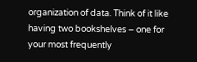organization of data. Think of it like having two bookshelves – one for your most frequently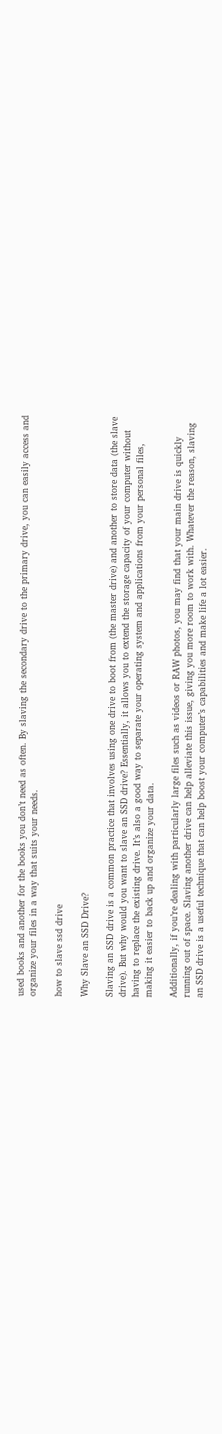used books and another for the books you don’t need as often. By slaving the secondary drive to the primary drive, you can easily access and organize your files in a way that suits your needs.

how to slave ssd drive

Why Slave an SSD Drive?

Slaving an SSD drive is a common practice that involves using one drive to boot from (the master drive) and another to store data (the slave drive). But why would you want to slave an SSD drive? Essentially, it allows you to extend the storage capacity of your computer without having to replace the existing drive. It’s also a good way to separate your operating system and applications from your personal files, making it easier to back up and organize your data.

Additionally, if you’re dealing with particularly large files such as videos or RAW photos, you may find that your main drive is quickly running out of space. Slaving another drive can help alleviate this issue, giving you more room to work with. Whatever the reason, slaving an SSD drive is a useful technique that can help boost your computer’s capabilities and make life a lot easier.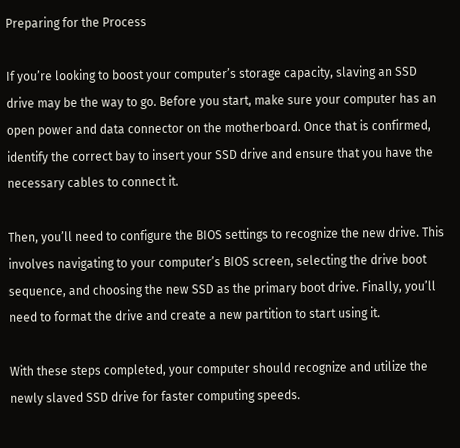Preparing for the Process

If you’re looking to boost your computer’s storage capacity, slaving an SSD drive may be the way to go. Before you start, make sure your computer has an open power and data connector on the motherboard. Once that is confirmed, identify the correct bay to insert your SSD drive and ensure that you have the necessary cables to connect it.

Then, you’ll need to configure the BIOS settings to recognize the new drive. This involves navigating to your computer’s BIOS screen, selecting the drive boot sequence, and choosing the new SSD as the primary boot drive. Finally, you’ll need to format the drive and create a new partition to start using it.

With these steps completed, your computer should recognize and utilize the newly slaved SSD drive for faster computing speeds.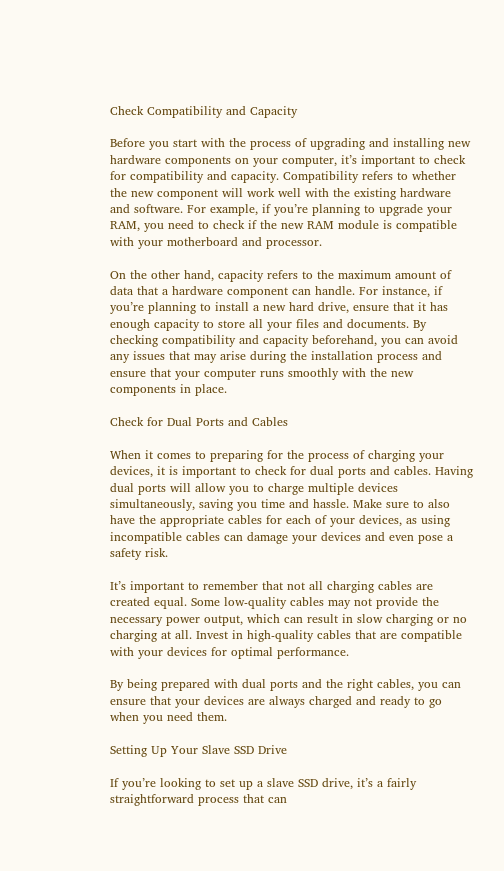Check Compatibility and Capacity

Before you start with the process of upgrading and installing new hardware components on your computer, it’s important to check for compatibility and capacity. Compatibility refers to whether the new component will work well with the existing hardware and software. For example, if you’re planning to upgrade your RAM, you need to check if the new RAM module is compatible with your motherboard and processor.

On the other hand, capacity refers to the maximum amount of data that a hardware component can handle. For instance, if you’re planning to install a new hard drive, ensure that it has enough capacity to store all your files and documents. By checking compatibility and capacity beforehand, you can avoid any issues that may arise during the installation process and ensure that your computer runs smoothly with the new components in place.

Check for Dual Ports and Cables

When it comes to preparing for the process of charging your devices, it is important to check for dual ports and cables. Having dual ports will allow you to charge multiple devices simultaneously, saving you time and hassle. Make sure to also have the appropriate cables for each of your devices, as using incompatible cables can damage your devices and even pose a safety risk.

It’s important to remember that not all charging cables are created equal. Some low-quality cables may not provide the necessary power output, which can result in slow charging or no charging at all. Invest in high-quality cables that are compatible with your devices for optimal performance.

By being prepared with dual ports and the right cables, you can ensure that your devices are always charged and ready to go when you need them.

Setting Up Your Slave SSD Drive

If you’re looking to set up a slave SSD drive, it’s a fairly straightforward process that can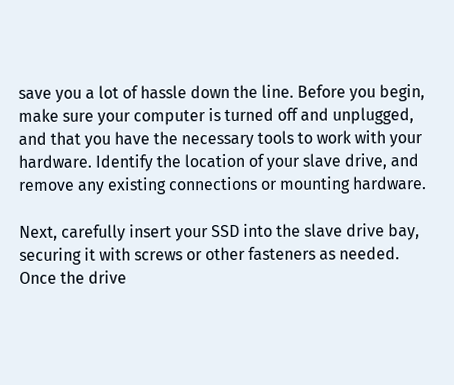save you a lot of hassle down the line. Before you begin, make sure your computer is turned off and unplugged, and that you have the necessary tools to work with your hardware. Identify the location of your slave drive, and remove any existing connections or mounting hardware.

Next, carefully insert your SSD into the slave drive bay, securing it with screws or other fasteners as needed. Once the drive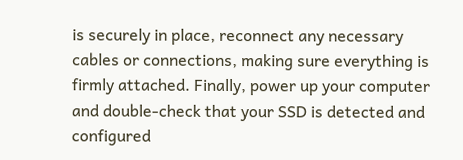is securely in place, reconnect any necessary cables or connections, making sure everything is firmly attached. Finally, power up your computer and double-check that your SSD is detected and configured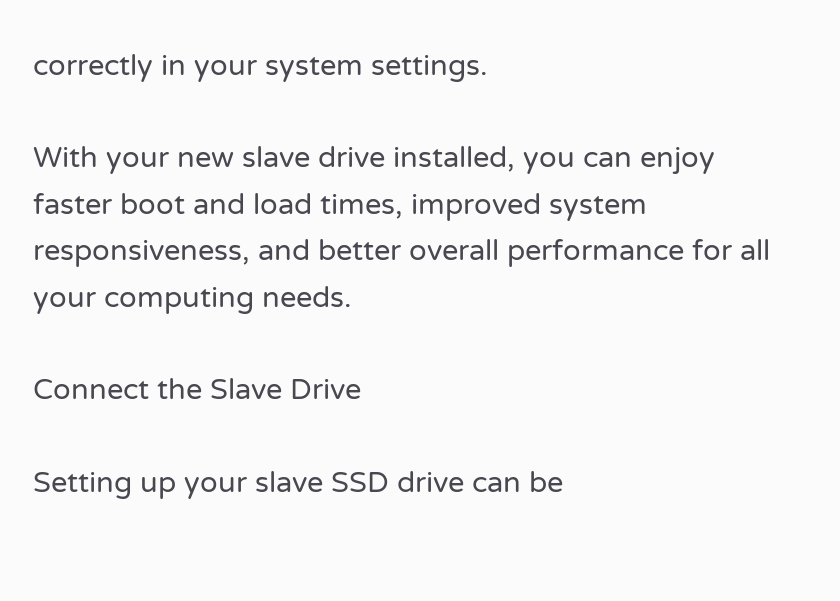correctly in your system settings.

With your new slave drive installed, you can enjoy faster boot and load times, improved system responsiveness, and better overall performance for all your computing needs.

Connect the Slave Drive

Setting up your slave SSD drive can be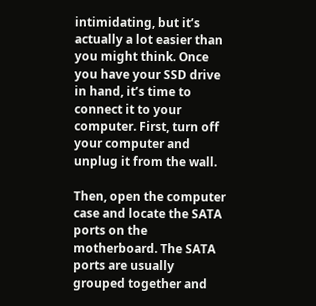intimidating, but it’s actually a lot easier than you might think. Once you have your SSD drive in hand, it’s time to connect it to your computer. First, turn off your computer and unplug it from the wall.

Then, open the computer case and locate the SATA ports on the motherboard. The SATA ports are usually grouped together and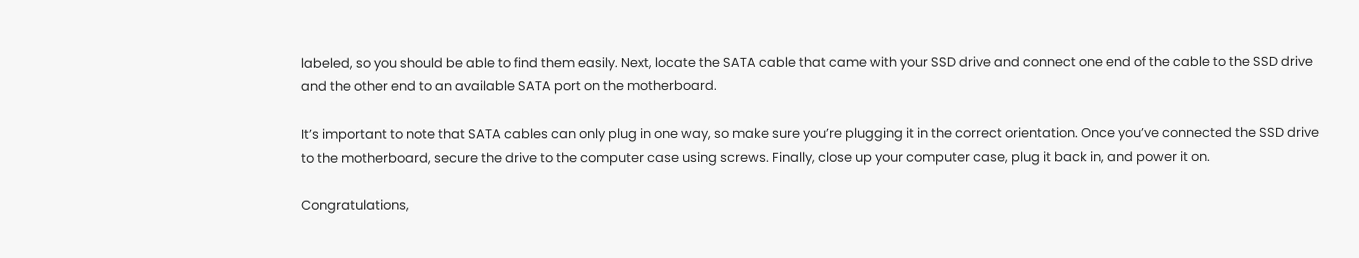labeled, so you should be able to find them easily. Next, locate the SATA cable that came with your SSD drive and connect one end of the cable to the SSD drive and the other end to an available SATA port on the motherboard.

It’s important to note that SATA cables can only plug in one way, so make sure you’re plugging it in the correct orientation. Once you’ve connected the SSD drive to the motherboard, secure the drive to the computer case using screws. Finally, close up your computer case, plug it back in, and power it on.

Congratulations,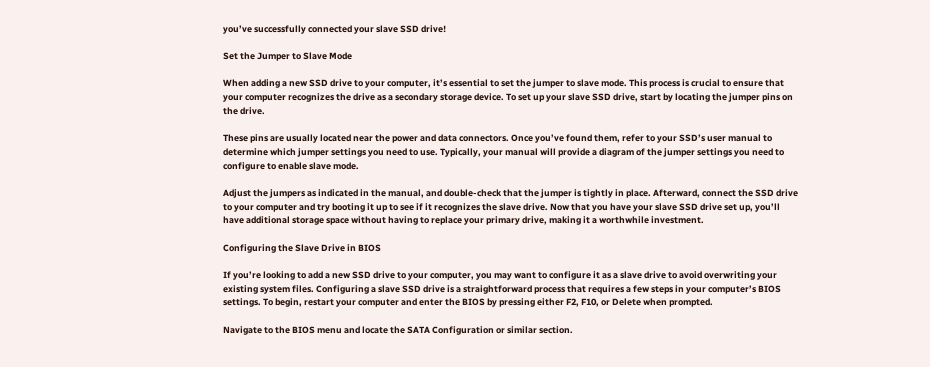you’ve successfully connected your slave SSD drive!

Set the Jumper to Slave Mode

When adding a new SSD drive to your computer, it’s essential to set the jumper to slave mode. This process is crucial to ensure that your computer recognizes the drive as a secondary storage device. To set up your slave SSD drive, start by locating the jumper pins on the drive.

These pins are usually located near the power and data connectors. Once you’ve found them, refer to your SSD’s user manual to determine which jumper settings you need to use. Typically, your manual will provide a diagram of the jumper settings you need to configure to enable slave mode.

Adjust the jumpers as indicated in the manual, and double-check that the jumper is tightly in place. Afterward, connect the SSD drive to your computer and try booting it up to see if it recognizes the slave drive. Now that you have your slave SSD drive set up, you’ll have additional storage space without having to replace your primary drive, making it a worthwhile investment.

Configuring the Slave Drive in BIOS

If you’re looking to add a new SSD drive to your computer, you may want to configure it as a slave drive to avoid overwriting your existing system files. Configuring a slave SSD drive is a straightforward process that requires a few steps in your computer’s BIOS settings. To begin, restart your computer and enter the BIOS by pressing either F2, F10, or Delete when prompted.

Navigate to the BIOS menu and locate the SATA Configuration or similar section.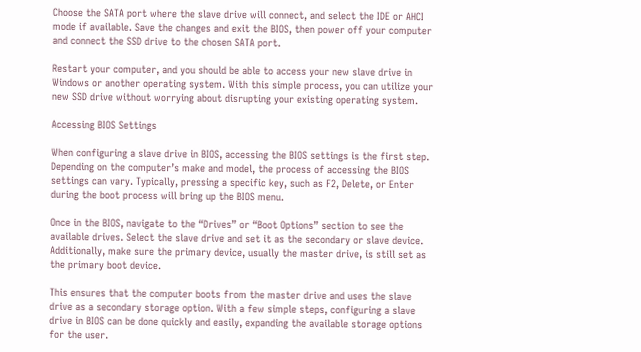Choose the SATA port where the slave drive will connect, and select the IDE or AHCI mode if available. Save the changes and exit the BIOS, then power off your computer and connect the SSD drive to the chosen SATA port.

Restart your computer, and you should be able to access your new slave drive in Windows or another operating system. With this simple process, you can utilize your new SSD drive without worrying about disrupting your existing operating system.

Accessing BIOS Settings

When configuring a slave drive in BIOS, accessing the BIOS settings is the first step. Depending on the computer’s make and model, the process of accessing the BIOS settings can vary. Typically, pressing a specific key, such as F2, Delete, or Enter during the boot process will bring up the BIOS menu.

Once in the BIOS, navigate to the “Drives” or “Boot Options” section to see the available drives. Select the slave drive and set it as the secondary or slave device. Additionally, make sure the primary device, usually the master drive, is still set as the primary boot device.

This ensures that the computer boots from the master drive and uses the slave drive as a secondary storage option. With a few simple steps, configuring a slave drive in BIOS can be done quickly and easily, expanding the available storage options for the user.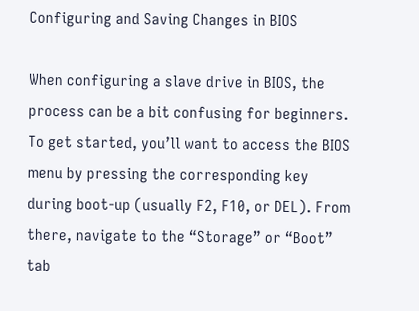Configuring and Saving Changes in BIOS

When configuring a slave drive in BIOS, the process can be a bit confusing for beginners. To get started, you’ll want to access the BIOS menu by pressing the corresponding key during boot-up (usually F2, F10, or DEL). From there, navigate to the “Storage” or “Boot” tab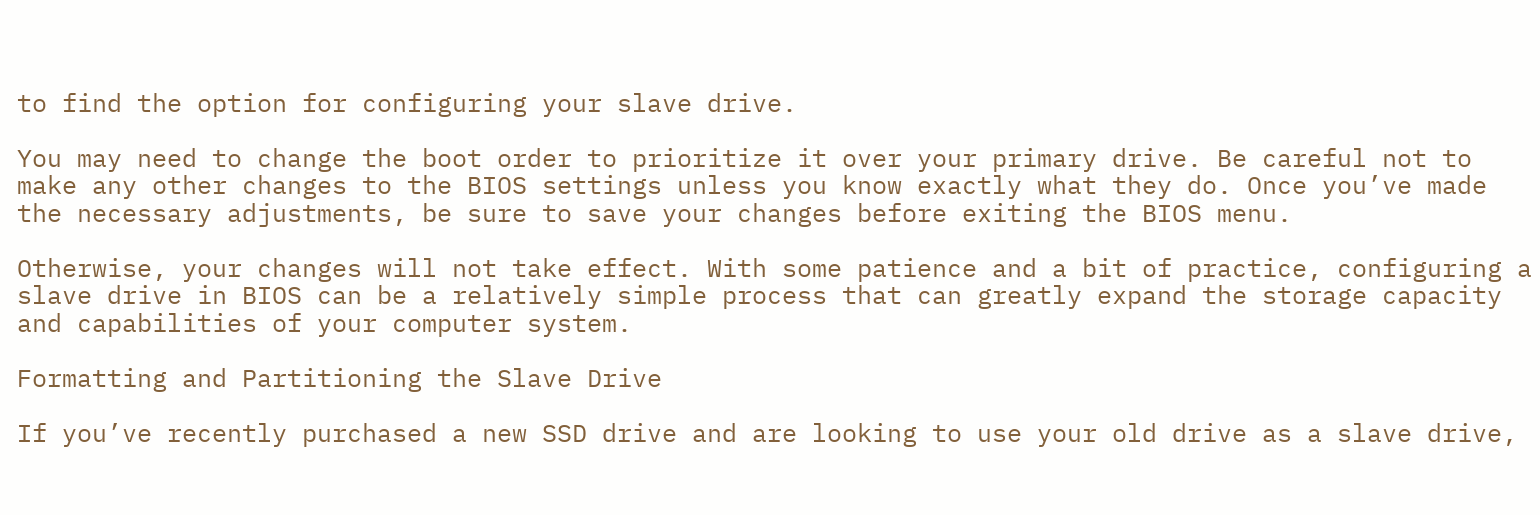to find the option for configuring your slave drive.

You may need to change the boot order to prioritize it over your primary drive. Be careful not to make any other changes to the BIOS settings unless you know exactly what they do. Once you’ve made the necessary adjustments, be sure to save your changes before exiting the BIOS menu.

Otherwise, your changes will not take effect. With some patience and a bit of practice, configuring a slave drive in BIOS can be a relatively simple process that can greatly expand the storage capacity and capabilities of your computer system.

Formatting and Partitioning the Slave Drive

If you’ve recently purchased a new SSD drive and are looking to use your old drive as a slave drive,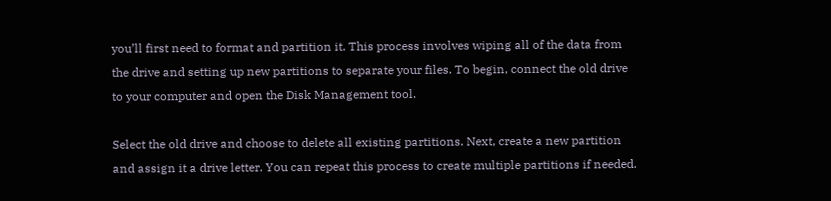you’ll first need to format and partition it. This process involves wiping all of the data from the drive and setting up new partitions to separate your files. To begin, connect the old drive to your computer and open the Disk Management tool.

Select the old drive and choose to delete all existing partitions. Next, create a new partition and assign it a drive letter. You can repeat this process to create multiple partitions if needed.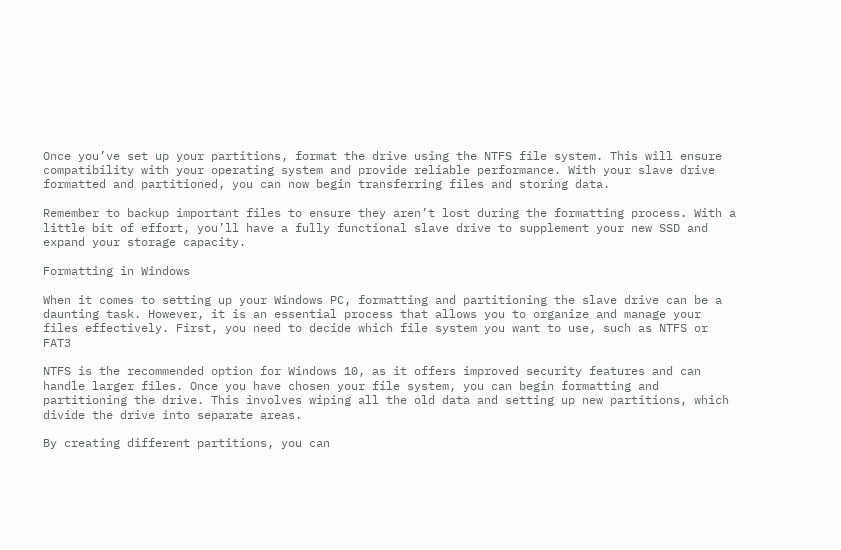Once you’ve set up your partitions, format the drive using the NTFS file system. This will ensure compatibility with your operating system and provide reliable performance. With your slave drive formatted and partitioned, you can now begin transferring files and storing data.

Remember to backup important files to ensure they aren’t lost during the formatting process. With a little bit of effort, you’ll have a fully functional slave drive to supplement your new SSD and expand your storage capacity.

Formatting in Windows

When it comes to setting up your Windows PC, formatting and partitioning the slave drive can be a daunting task. However, it is an essential process that allows you to organize and manage your files effectively. First, you need to decide which file system you want to use, such as NTFS or FAT3

NTFS is the recommended option for Windows 10, as it offers improved security features and can handle larger files. Once you have chosen your file system, you can begin formatting and partitioning the drive. This involves wiping all the old data and setting up new partitions, which divide the drive into separate areas.

By creating different partitions, you can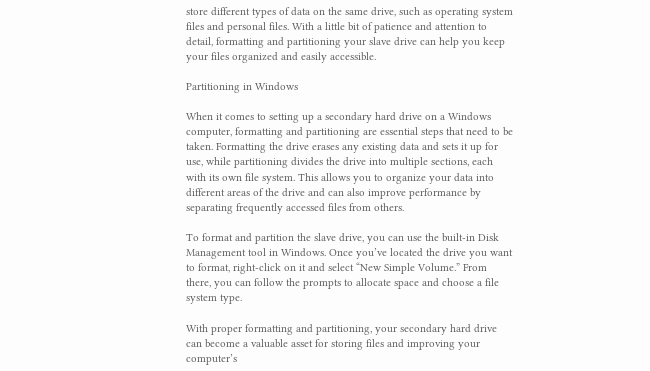store different types of data on the same drive, such as operating system files and personal files. With a little bit of patience and attention to detail, formatting and partitioning your slave drive can help you keep your files organized and easily accessible.

Partitioning in Windows

When it comes to setting up a secondary hard drive on a Windows computer, formatting and partitioning are essential steps that need to be taken. Formatting the drive erases any existing data and sets it up for use, while partitioning divides the drive into multiple sections, each with its own file system. This allows you to organize your data into different areas of the drive and can also improve performance by separating frequently accessed files from others.

To format and partition the slave drive, you can use the built-in Disk Management tool in Windows. Once you’ve located the drive you want to format, right-click on it and select “New Simple Volume.” From there, you can follow the prompts to allocate space and choose a file system type.

With proper formatting and partitioning, your secondary hard drive can become a valuable asset for storing files and improving your computer’s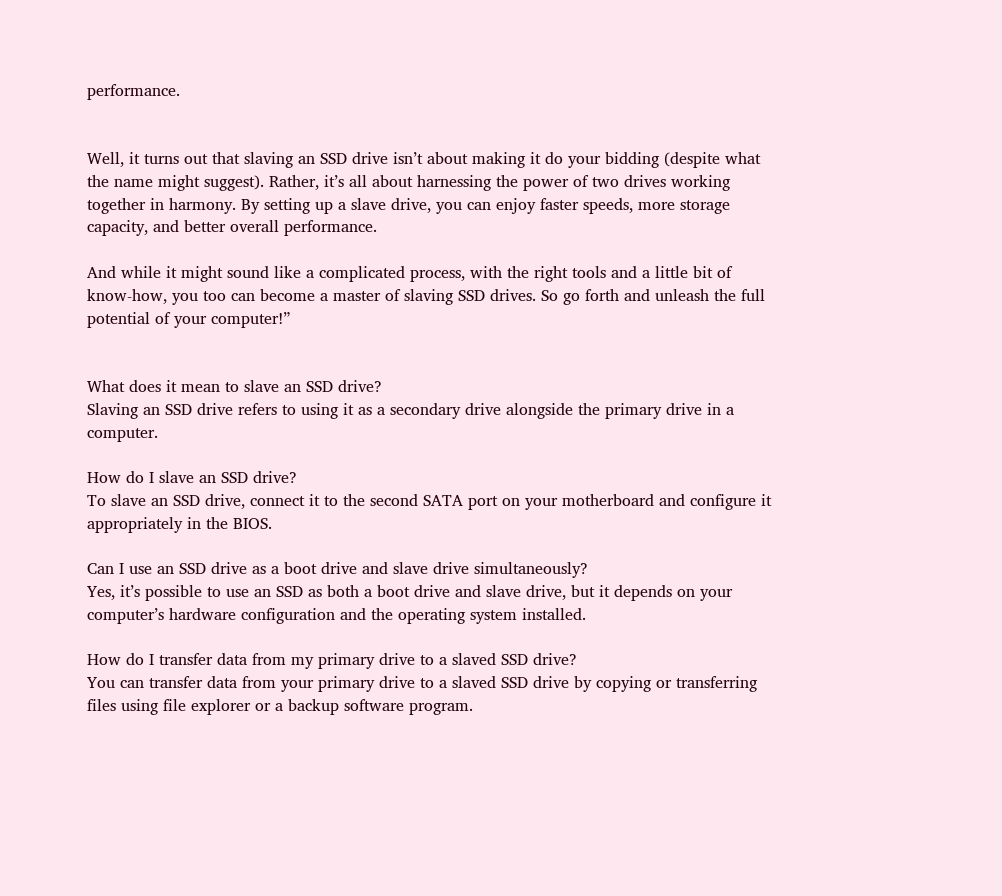performance.


Well, it turns out that slaving an SSD drive isn’t about making it do your bidding (despite what the name might suggest). Rather, it’s all about harnessing the power of two drives working together in harmony. By setting up a slave drive, you can enjoy faster speeds, more storage capacity, and better overall performance.

And while it might sound like a complicated process, with the right tools and a little bit of know-how, you too can become a master of slaving SSD drives. So go forth and unleash the full potential of your computer!”


What does it mean to slave an SSD drive?
Slaving an SSD drive refers to using it as a secondary drive alongside the primary drive in a computer.

How do I slave an SSD drive?
To slave an SSD drive, connect it to the second SATA port on your motherboard and configure it appropriately in the BIOS.

Can I use an SSD drive as a boot drive and slave drive simultaneously?
Yes, it’s possible to use an SSD as both a boot drive and slave drive, but it depends on your computer’s hardware configuration and the operating system installed.

How do I transfer data from my primary drive to a slaved SSD drive?
You can transfer data from your primary drive to a slaved SSD drive by copying or transferring files using file explorer or a backup software program.